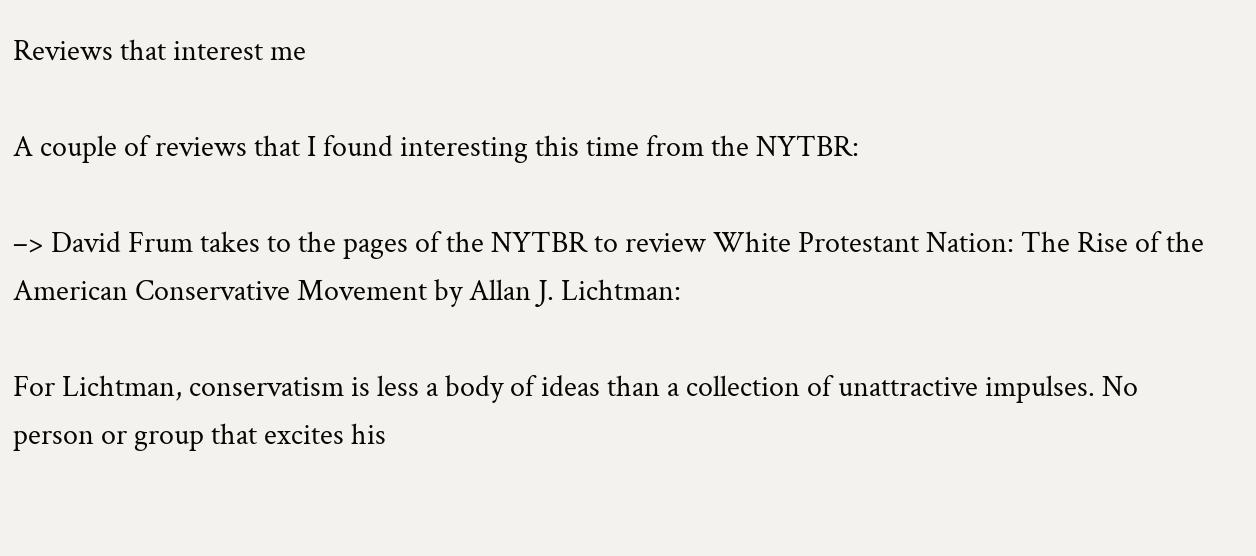Reviews that interest me

A couple of reviews that I found interesting this time from the NYTBR:

–> David Frum takes to the pages of the NYTBR to review White Protestant Nation: The Rise of the American Conservative Movement by Allan J. Lichtman:

For Lichtman, conservatism is less a body of ideas than a collection of unattractive impulses. No person or group that excites his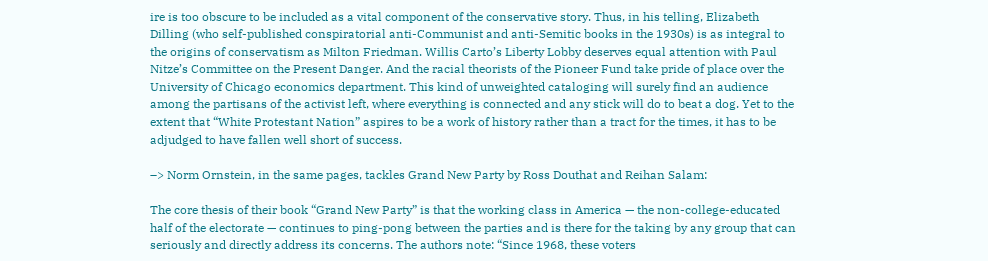ire is too obscure to be included as a vital component of the conservative story. Thus, in his telling, Elizabeth Dilling (who self-published conspiratorial anti-Communist and anti-Semitic books in the 1930s) is as integral to the origins of conservatism as Milton Friedman. Willis Carto’s Liberty Lobby deserves equal attention with Paul Nitze’s Committee on the Present Danger. And the racial theorists of the Pioneer Fund take pride of place over the University of Chicago economics department. This kind of unweighted cataloging will surely find an audience among the partisans of the activist left, where everything is connected and any stick will do to beat a dog. Yet to the extent that “White Protestant Nation” aspires to be a work of history rather than a tract for the times, it has to be adjudged to have fallen well short of success.

–> Norm Ornstein, in the same pages, tackles Grand New Party by Ross Douthat and Reihan Salam:

The core thesis of their book “Grand New Party” is that the working class in America — the non-college-educated half of the electorate — continues to ping-pong between the parties and is there for the taking by any group that can seriously and directly address its concerns. The authors note: “Since 1968, these voters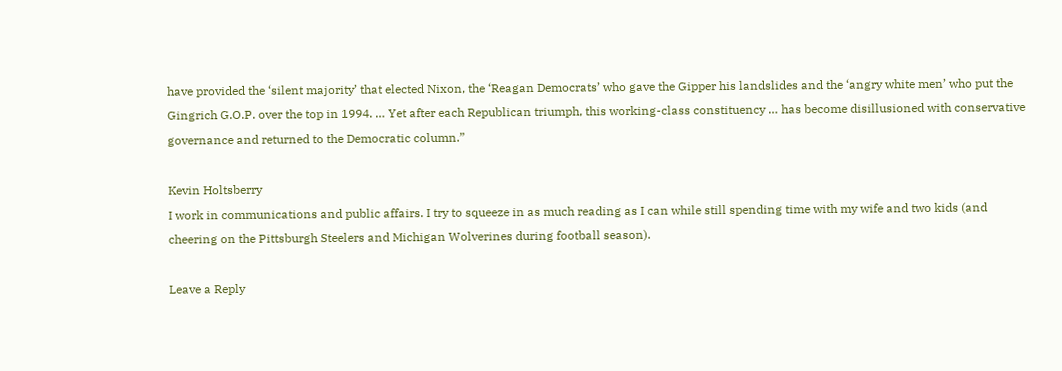have provided the ‘silent majority’ that elected Nixon, the ‘Reagan Democrats’ who gave the Gipper his landslides and the ‘angry white men’ who put the Gingrich G.O.P. over the top in 1994. … Yet after each Republican triumph, this working-class constituency … has become disillusioned with conservative governance and returned to the Democratic column.”

Kevin Holtsberry
I work in communications and public affairs. I try to squeeze in as much reading as I can while still spending time with my wife and two kids (and cheering on the Pittsburgh Steelers and Michigan Wolverines during football season).

Leave a Reply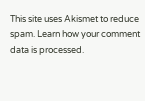This site uses Akismet to reduce spam. Learn how your comment data is processed.